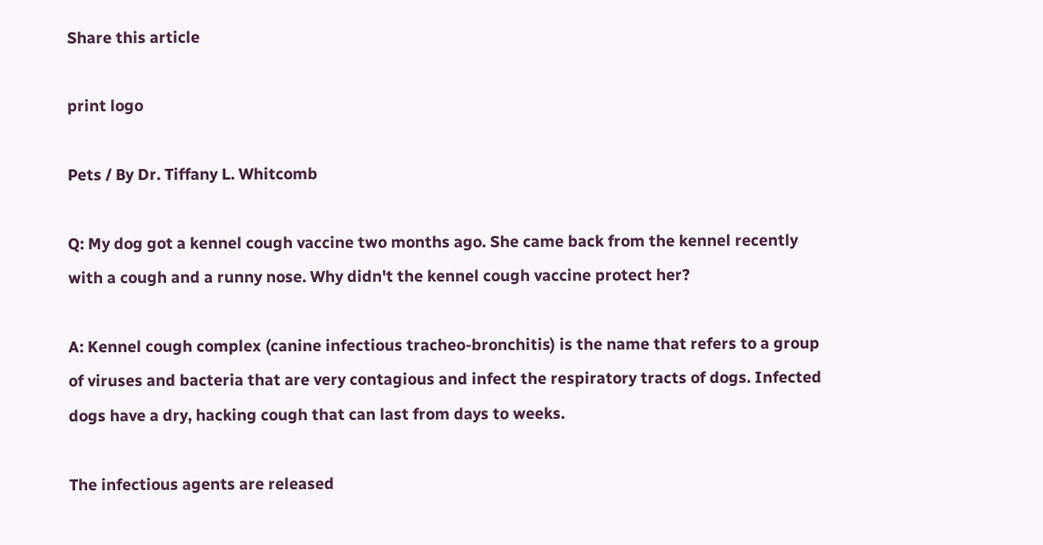Share this article

print logo

Pets / By Dr. Tiffany L. Whitcomb

Q: My dog got a kennel cough vaccine two months ago. She came back from the kennel recently with a cough and a runny nose. Why didn't the kennel cough vaccine protect her?

A: Kennel cough complex (canine infectious tracheo-bronchitis) is the name that refers to a group of viruses and bacteria that are very contagious and infect the respiratory tracts of dogs. Infected dogs have a dry, hacking cough that can last from days to weeks.

The infectious agents are released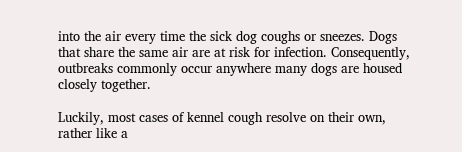into the air every time the sick dog coughs or sneezes. Dogs that share the same air are at risk for infection. Consequently, outbreaks commonly occur anywhere many dogs are housed closely together.

Luckily, most cases of kennel cough resolve on their own, rather like a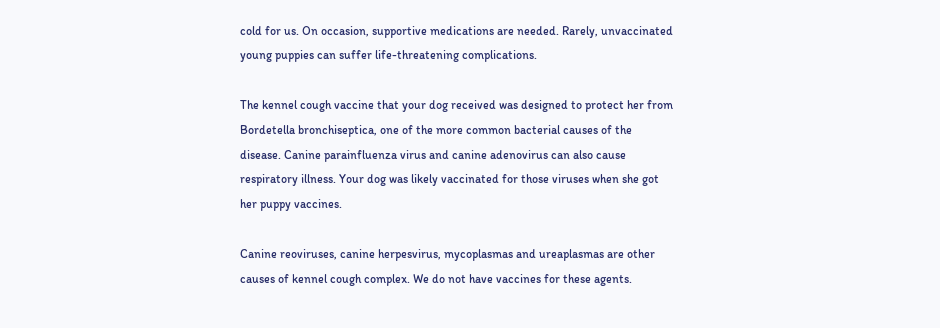cold for us. On occasion, supportive medications are needed. Rarely, unvaccinated young puppies can suffer life-threatening complications.

The kennel cough vaccine that your dog received was designed to protect her from Bordetella bronchiseptica, one of the more common bacterial causes of the disease. Canine parainfluenza virus and canine adenovirus can also cause respiratory illness. Your dog was likely vaccinated for those viruses when she got her puppy vaccines.

Canine reoviruses, canine herpesvirus, mycoplasmas and ureaplasmas are other causes of kennel cough complex. We do not have vaccines for these agents.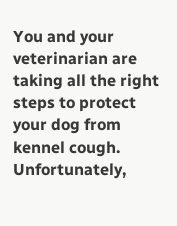You and your veterinarian are taking all the right steps to protect your dog from kennel cough. Unfortunately,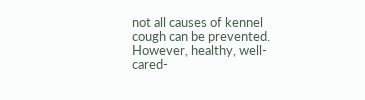not all causes of kennel cough can be prevented. However, healthy, well-cared-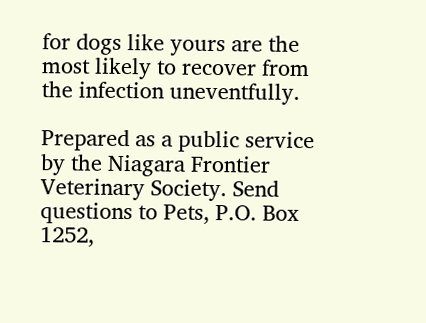for dogs like yours are the most likely to recover from the infection uneventfully.

Prepared as a public service by the Niagara Frontier Veterinary Society. Send questions to Pets, P.O. Box 1252,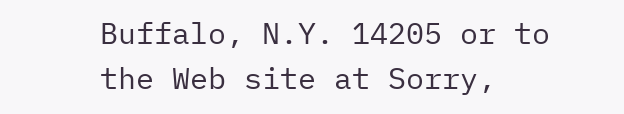Buffalo, N.Y. 14205 or to the Web site at Sorry,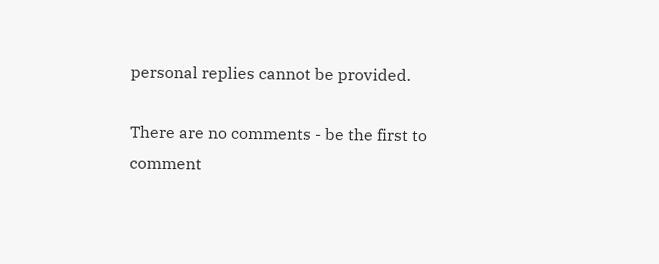personal replies cannot be provided.

There are no comments - be the first to comment